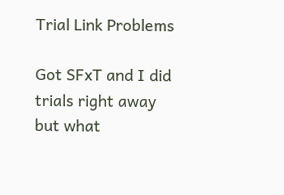Trial Link Problems

Got SFxT and I did trials right away but what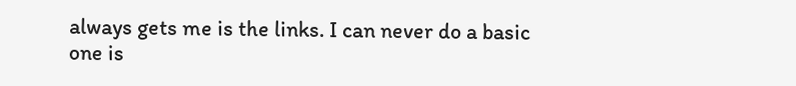always gets me is the links. I can never do a basic one is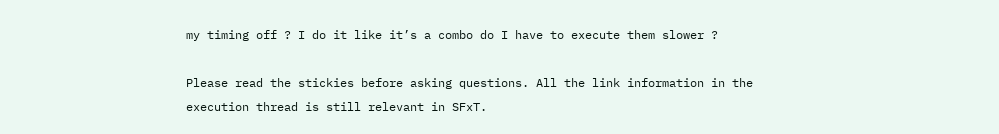my timing off ? I do it like it’s a combo do I have to execute them slower ?

Please read the stickies before asking questions. All the link information in the execution thread is still relevant in SFxT.